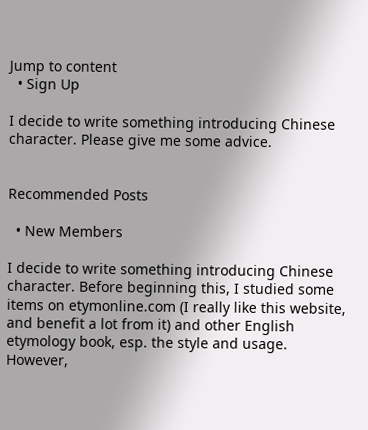Jump to content
  • Sign Up

I decide to write something introducing Chinese character. Please give me some advice.


Recommended Posts

  • New Members

I decide to write something introducing Chinese character. Before beginning this, I studied some items on etymonline.com (I really like this website, and benefit a lot from it) and other English etymology book, esp. the style and usage. However,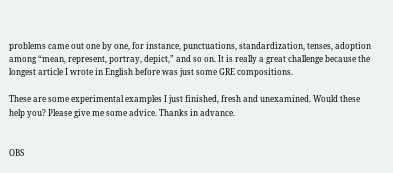problems came out one by one, for instance, punctuations, standardization, tenses, adoption among “mean, represent, portray, depict,” and so on. It is really a great challenge because the longest article I wrote in English before was just some GRE compositions.

These are some experimental examples I just finished, fresh and unexamined. Would these help you? Please give me some advice. Thanks in advance.


OBS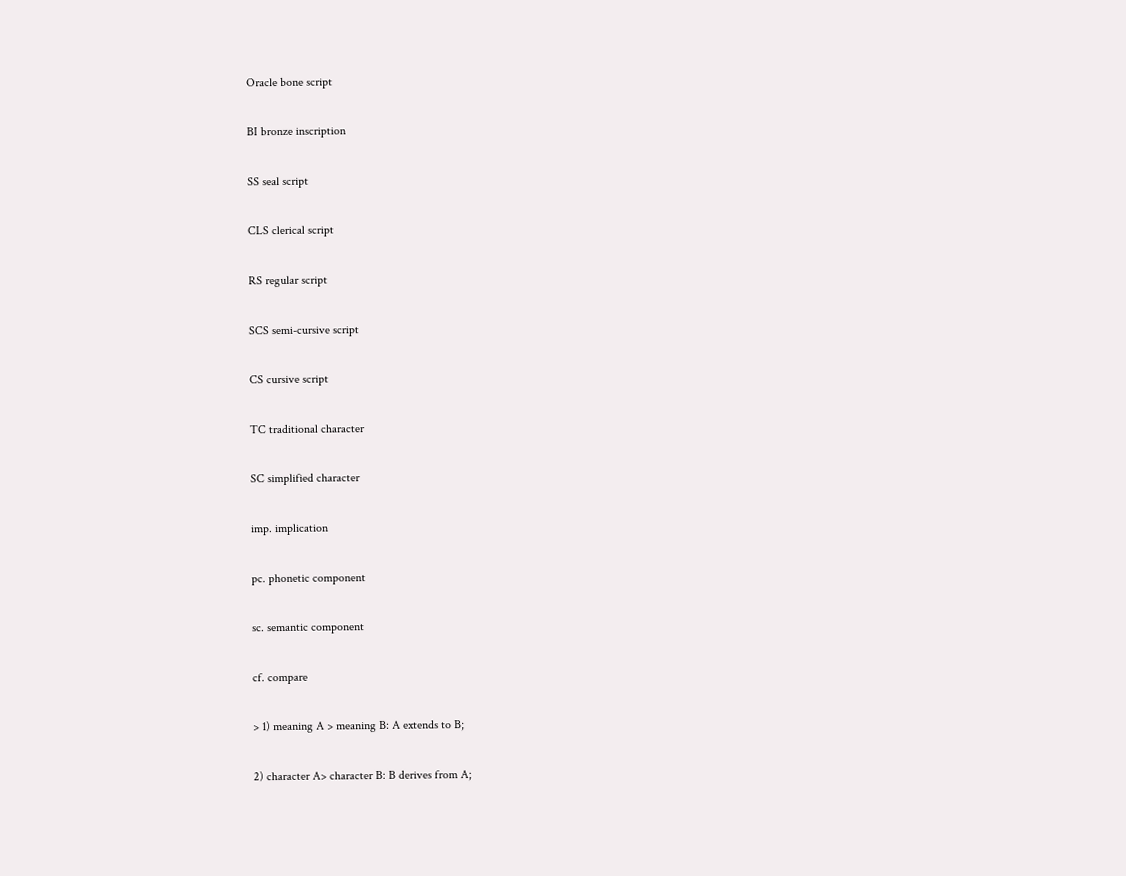Oracle bone script

BI bronze inscription

SS seal script

CLS clerical script

RS regular script

SCS semi-cursive script

CS cursive script

TC traditional character

SC simplified character

imp. implication

pc. phonetic component

sc. semantic component

cf. compare

> 1) meaning A > meaning B: A extends to B;

2) character A> character B: B derives from A;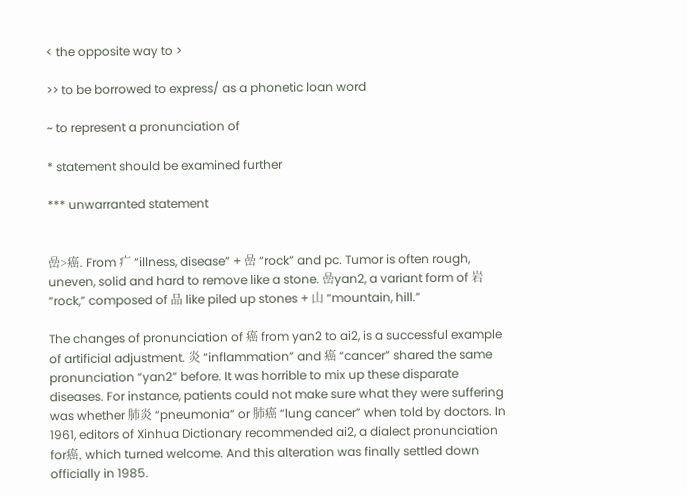< the opposite way to >

>> to be borrowed to express/ as a phonetic loan word

~ to represent a pronunciation of

* statement should be examined further

*** unwarranted statement


嵒>癌. From 疒 “illness, disease” + 嵒 “rock” and pc. Tumor is often rough, uneven, solid and hard to remove like a stone. 嵒yan2, a variant form of 岩 “rock,” composed of 品 like piled up stones + 山 “mountain, hill.”

The changes of pronunciation of 癌 from yan2 to ai2, is a successful example of artificial adjustment. 炎 “inflammation” and 癌 “cancer” shared the same pronunciation “yan2” before. It was horrible to mix up these disparate diseases. For instance, patients could not make sure what they were suffering was whether 肺炎 “pneumonia” or 肺癌 “lung cancer” when told by doctors. In 1961, editors of Xinhua Dictionary recommended ai2, a dialect pronunciation for癌, which turned welcome. And this alteration was finally settled down officially in 1985.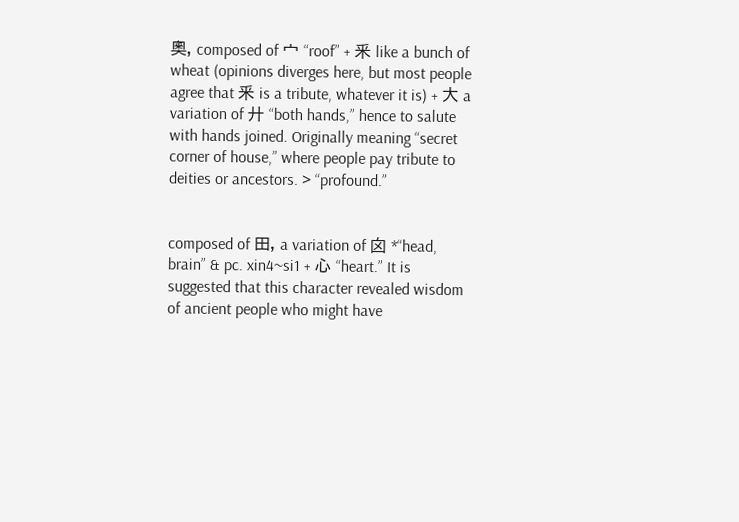奧, composed of 宀 “roof” + 釆 like a bunch of wheat (opinions diverges here, but most people agree that 釆 is a tribute, whatever it is) + 大 a variation of 廾 “both hands,” hence to salute with hands joined. Originally meaning “secret corner of house,” where people pay tribute to deities or ancestors. > “profound.”


composed of 田, a variation of 囟 *“head, brain” & pc. xin4~si1 + 心 “heart.” It is suggested that this character revealed wisdom of ancient people who might have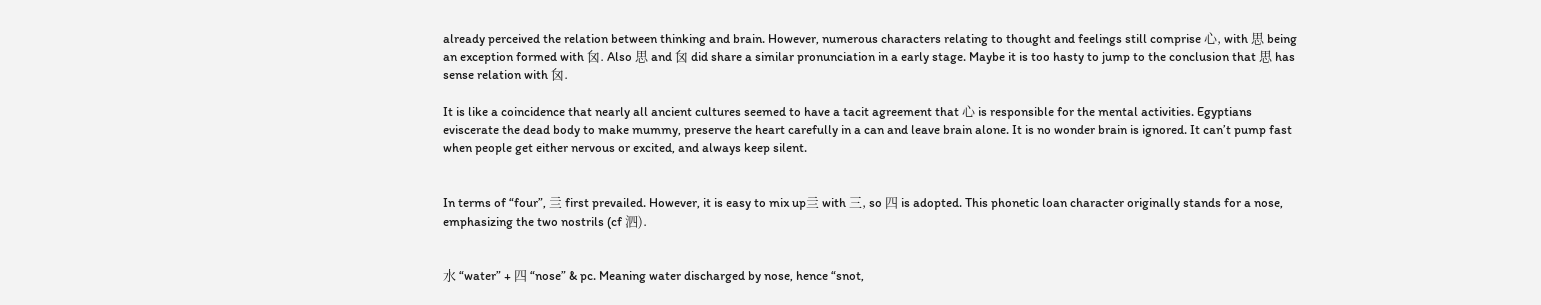already perceived the relation between thinking and brain. However, numerous characters relating to thought and feelings still comprise 心, with 思 being an exception formed with 囟. Also 思 and 囟 did share a similar pronunciation in a early stage. Maybe it is too hasty to jump to the conclusion that 思 has sense relation with 囟.

It is like a coincidence that nearly all ancient cultures seemed to have a tacit agreement that 心 is responsible for the mental activities. Egyptians eviscerate the dead body to make mummy, preserve the heart carefully in a can and leave brain alone. It is no wonder brain is ignored. It can’t pump fast when people get either nervous or excited, and always keep silent.


In terms of “four”, 亖 first prevailed. However, it is easy to mix up亖 with 三, so 四 is adopted. This phonetic loan character originally stands for a nose, emphasizing the two nostrils (cf 泗).


水 “water” + 四 “nose” & pc. Meaning water discharged by nose, hence “snot,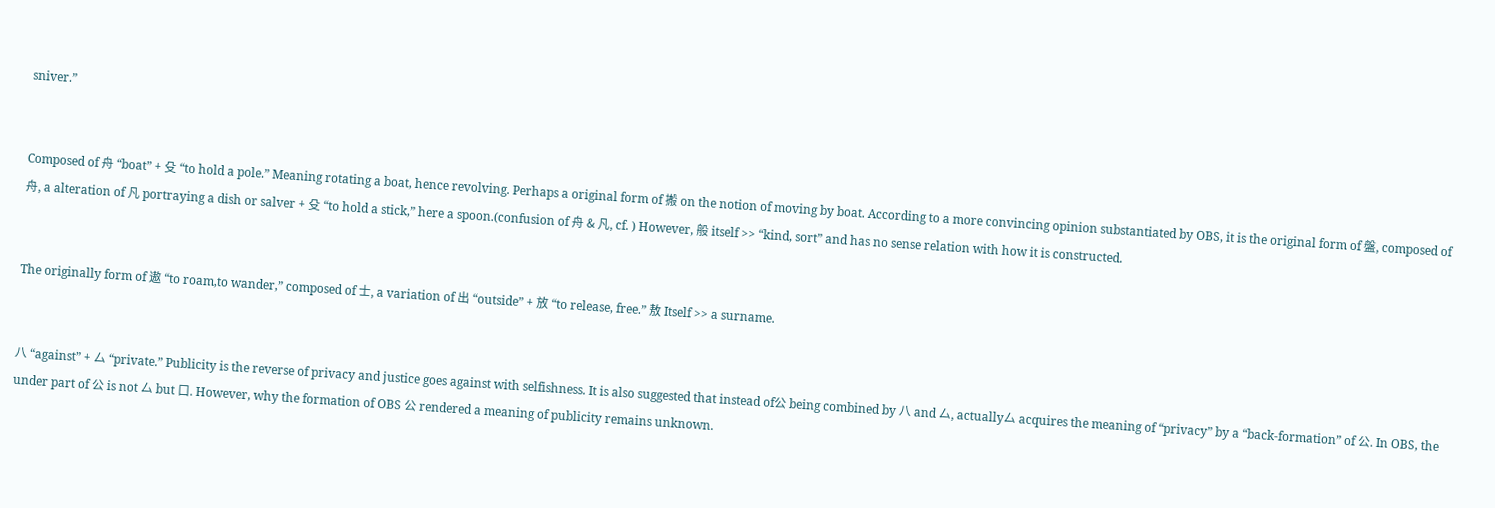sniver.”


Composed of 舟 “boat” + 殳 “to hold a pole.” Meaning rotating a boat, hence revolving. Perhaps a original form of 搬 on the notion of moving by boat. According to a more convincing opinion substantiated by OBS, it is the original form of 盤, composed of 舟, a alteration of 凡 portraying a dish or salver + 殳 “to hold a stick,” here a spoon.(confusion of 舟 & 凡, cf. ) However, 般 itself >> “kind, sort” and has no sense relation with how it is constructed.


The originally form of 遨 “to roam,to wander,” composed of 士, a variation of 出 “outside” + 放 “to release, free.” 敖 Itself >> a surname.


八 “against” + 厶 “private.” Publicity is the reverse of privacy and justice goes against with selfishness. It is also suggested that instead of公 being combined by 八 and 厶, actually厶 acquires the meaning of “privacy” by a “back-formation” of 公. In OBS, the under part of 公 is not 厶 but 口. However, why the formation of OBS 公 rendered a meaning of publicity remains unknown.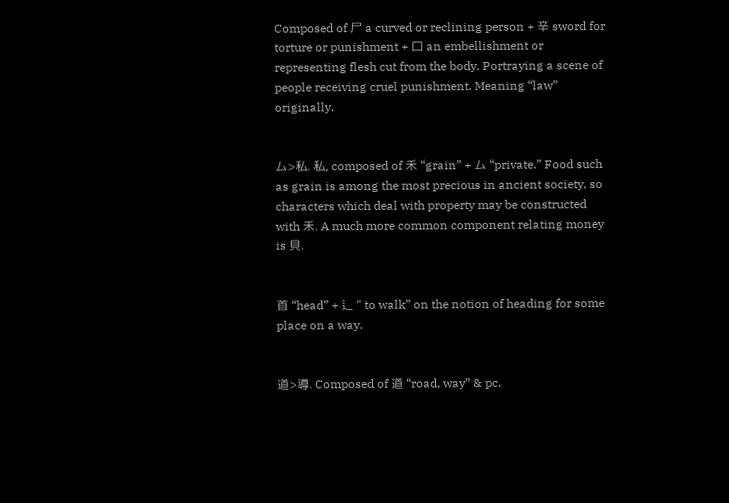Composed of 尸 a curved or reclining person + 辛 sword for torture or punishment + 口 an embellishment or representing flesh cut from the body. Portraying a scene of people receiving cruel punishment. Meaning “law” originally.


厶>私. 私, composed of 禾 “grain” + 厶 “private.” Food such as grain is among the most precious in ancient society, so characters which deal with property may be constructed with 禾. A much more common component relating money is 貝.


首 “head” + 辶 “ to walk” on the notion of heading for some place on a way.


道>導. Composed of 道 “road, way” & pc.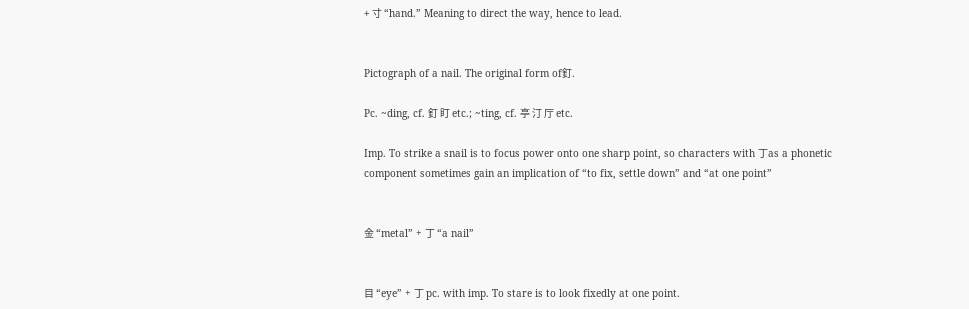+ 寸 “hand.” Meaning to direct the way, hence to lead.


Pictograph of a nail. The original form of釘.

Pc. ~ding, cf. 釘 盯 etc.; ~ting, cf. 亭 汀 厅 etc.

Imp. To strike a snail is to focus power onto one sharp point, so characters with 丁as a phonetic component sometimes gain an implication of “to fix, settle down” and “at one point”


金 “metal” + 丁 “a nail”


目 “eye” + 丁 pc. with imp. To stare is to look fixedly at one point.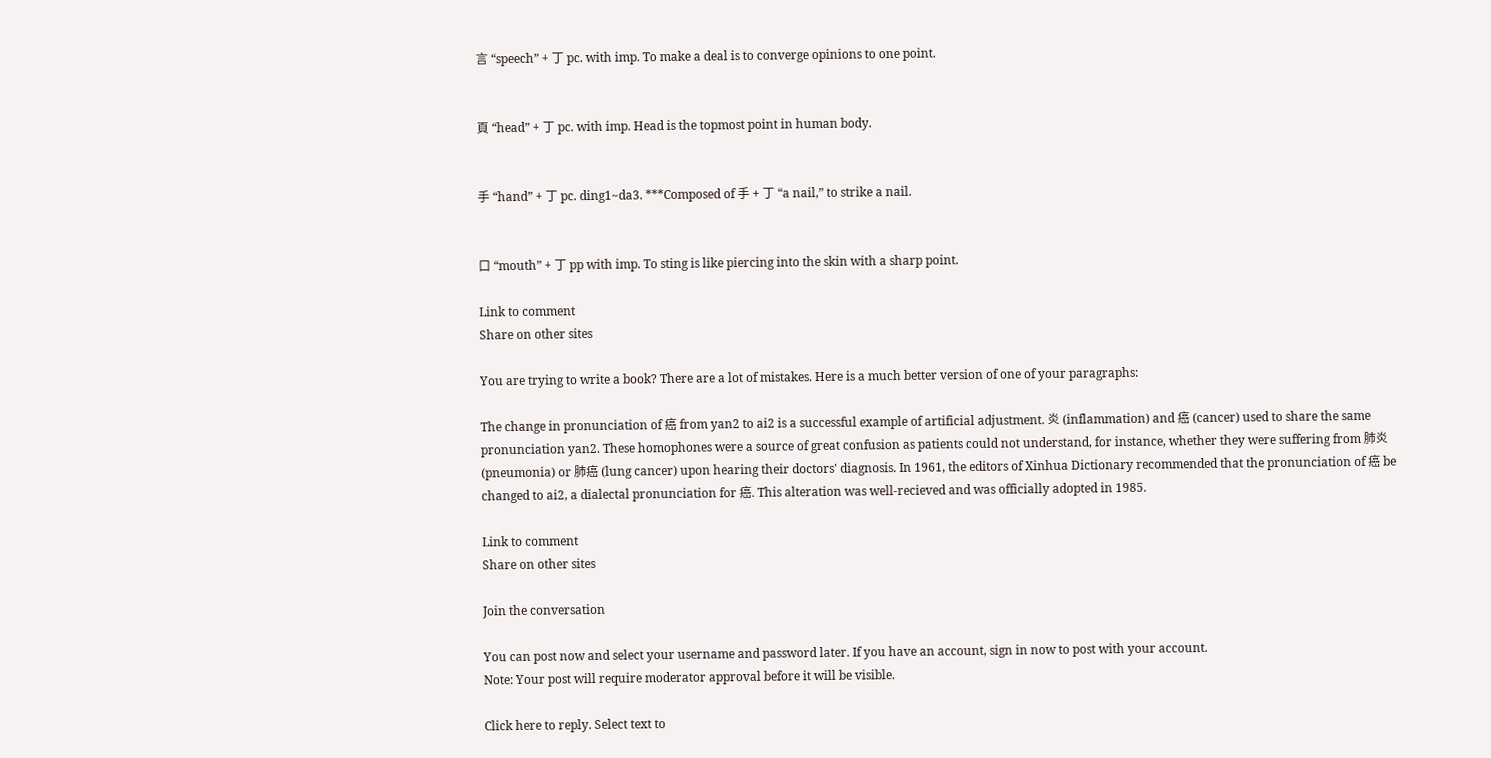言 “speech” + 丁 pc. with imp. To make a deal is to converge opinions to one point.


頁 “head” + 丁 pc. with imp. Head is the topmost point in human body.


手 “hand” + 丁 pc. ding1~da3. ***Composed of 手 + 丁 “a nail,” to strike a nail.


口 “mouth” + 丁 pp with imp. To sting is like piercing into the skin with a sharp point.

Link to comment
Share on other sites

You are trying to write a book? There are a lot of mistakes. Here is a much better version of one of your paragraphs:

The change in pronunciation of 癌 from yan2 to ai2 is a successful example of artificial adjustment. 炎 (inflammation) and 癌 (cancer) used to share the same pronunciation yan2. These homophones were a source of great confusion as patients could not understand, for instance, whether they were suffering from 肺炎 (pneumonia) or 肺癌 (lung cancer) upon hearing their doctors' diagnosis. In 1961, the editors of Xinhua Dictionary recommended that the pronunciation of 癌 be changed to ai2, a dialectal pronunciation for 癌. This alteration was well-recieved and was officially adopted in 1985.

Link to comment
Share on other sites

Join the conversation

You can post now and select your username and password later. If you have an account, sign in now to post with your account.
Note: Your post will require moderator approval before it will be visible.

Click here to reply. Select text to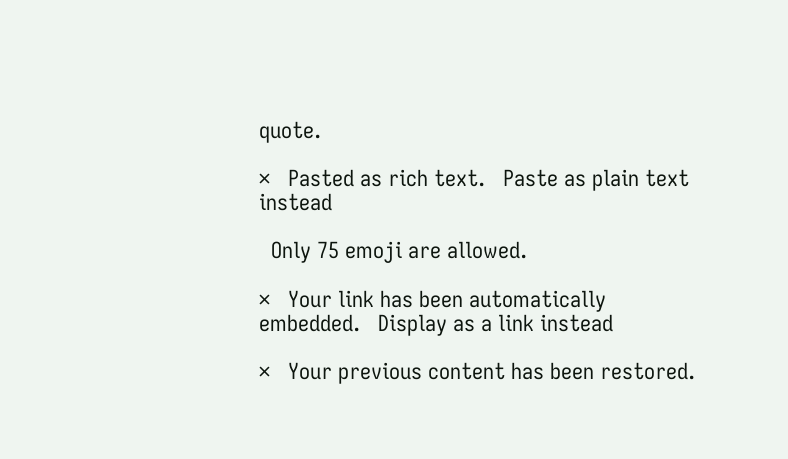quote.

×   Pasted as rich text.   Paste as plain text instead

  Only 75 emoji are allowed.

×   Your link has been automatically embedded.   Display as a link instead

×   Your previous content has been restored.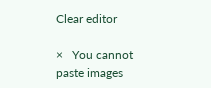Clear editor

×   You cannot paste images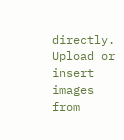directly. Upload or insert images from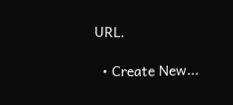URL.

  • Create New...